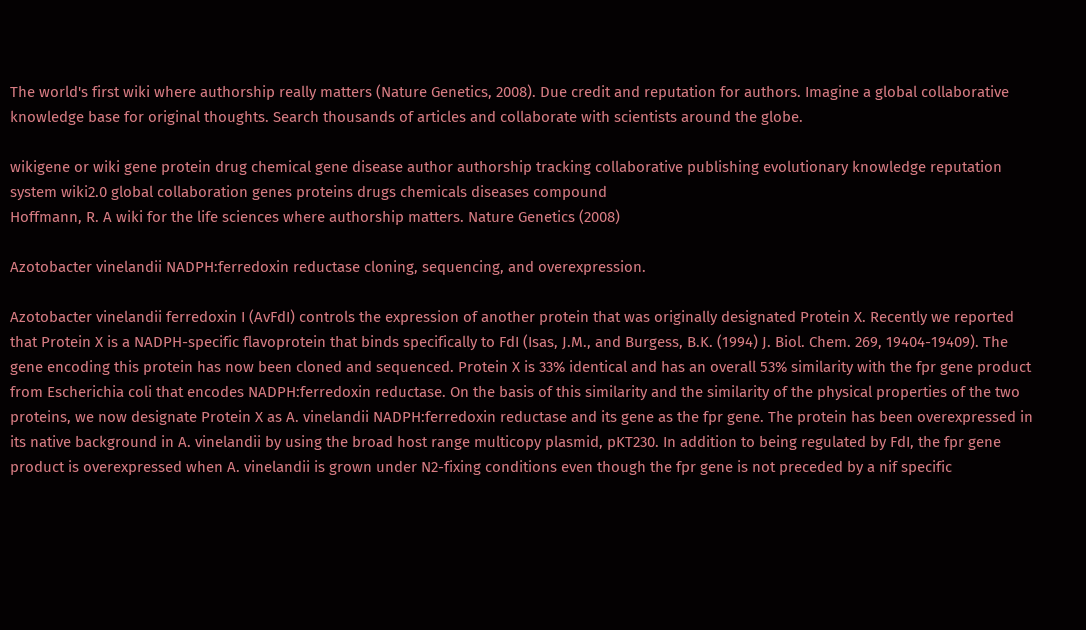The world's first wiki where authorship really matters (Nature Genetics, 2008). Due credit and reputation for authors. Imagine a global collaborative knowledge base for original thoughts. Search thousands of articles and collaborate with scientists around the globe.

wikigene or wiki gene protein drug chemical gene disease author authorship tracking collaborative publishing evolutionary knowledge reputation system wiki2.0 global collaboration genes proteins drugs chemicals diseases compound
Hoffmann, R. A wiki for the life sciences where authorship matters. Nature Genetics (2008)

Azotobacter vinelandii NADPH:ferredoxin reductase cloning, sequencing, and overexpression.

Azotobacter vinelandii ferredoxin I (AvFdI) controls the expression of another protein that was originally designated Protein X. Recently we reported that Protein X is a NADPH-specific flavoprotein that binds specifically to FdI (Isas, J.M., and Burgess, B.K. (1994) J. Biol. Chem. 269, 19404-19409). The gene encoding this protein has now been cloned and sequenced. Protein X is 33% identical and has an overall 53% similarity with the fpr gene product from Escherichia coli that encodes NADPH:ferredoxin reductase. On the basis of this similarity and the similarity of the physical properties of the two proteins, we now designate Protein X as A. vinelandii NADPH:ferredoxin reductase and its gene as the fpr gene. The protein has been overexpressed in its native background in A. vinelandii by using the broad host range multicopy plasmid, pKT230. In addition to being regulated by FdI, the fpr gene product is overexpressed when A. vinelandii is grown under N2-fixing conditions even though the fpr gene is not preceded by a nif specific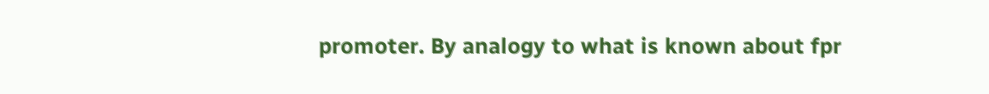promoter. By analogy to what is known about fpr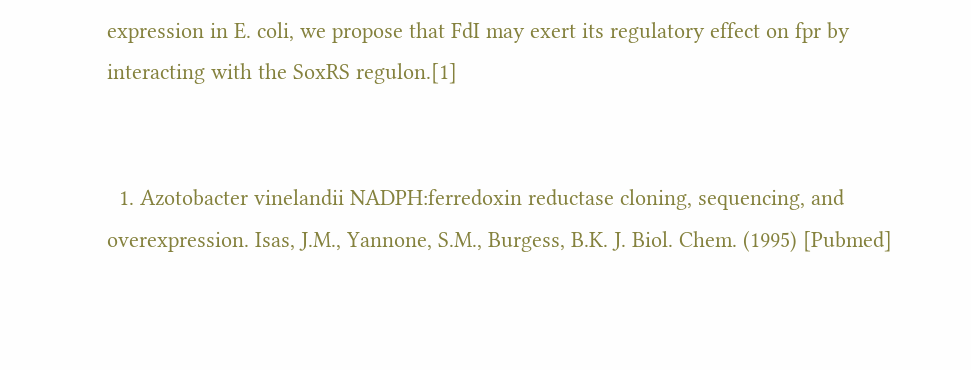expression in E. coli, we propose that FdI may exert its regulatory effect on fpr by interacting with the SoxRS regulon.[1]


  1. Azotobacter vinelandii NADPH:ferredoxin reductase cloning, sequencing, and overexpression. Isas, J.M., Yannone, S.M., Burgess, B.K. J. Biol. Chem. (1995) [Pubmed]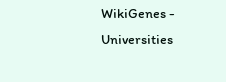WikiGenes - Universities